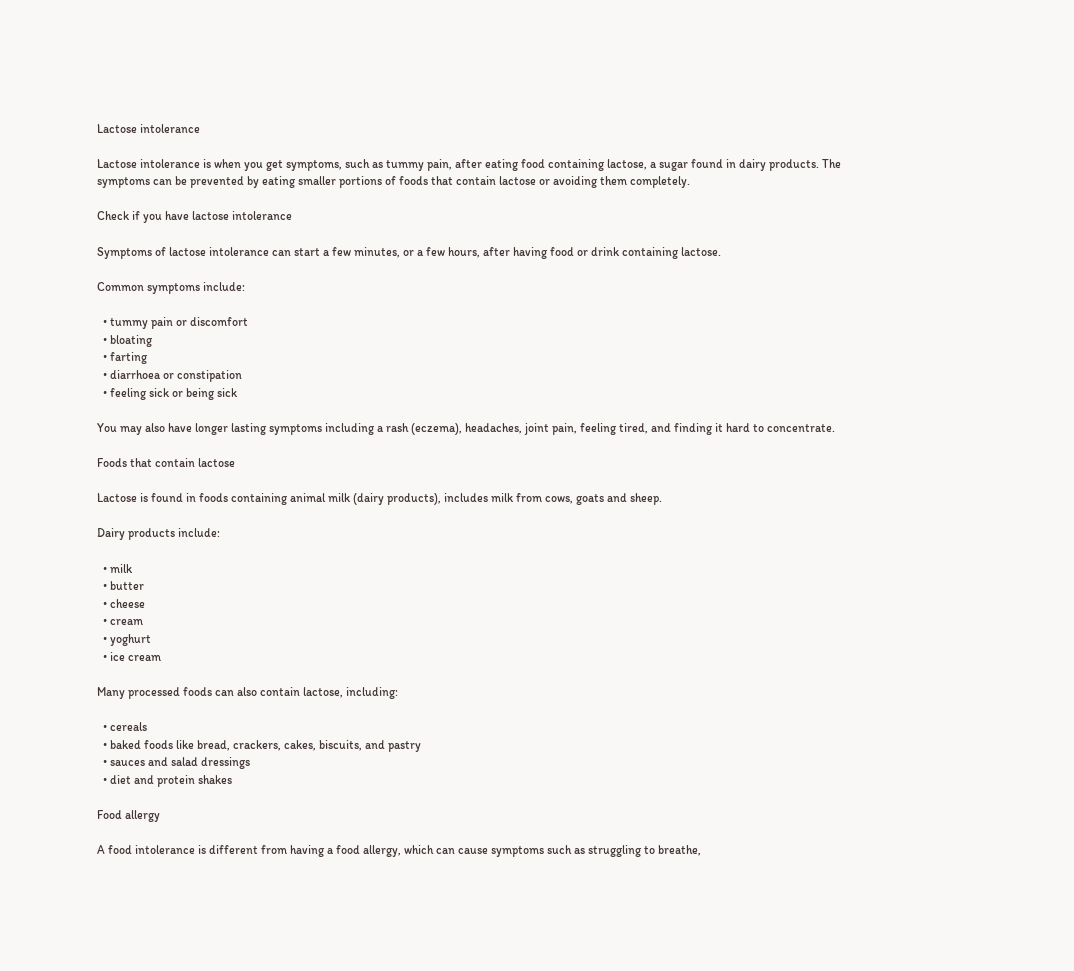Lactose intolerance

Lactose intolerance is when you get symptoms, such as tummy pain, after eating food containing lactose, a sugar found in dairy products. The symptoms can be prevented by eating smaller portions of foods that contain lactose or avoiding them completely.

Check if you have lactose intolerance

Symptoms of lactose intolerance can start a few minutes, or a few hours, after having food or drink containing lactose.

Common symptoms include:

  • tummy pain or discomfort
  • bloating
  • farting
  • diarrhoea or constipation
  • feeling sick or being sick

You may also have longer lasting symptoms including a rash (eczema), headaches, joint pain, feeling tired, and finding it hard to concentrate.

Foods that contain lactose

Lactose is found in foods containing animal milk (dairy products), includes milk from cows, goats and sheep.

Dairy products include:

  • milk
  • butter
  • cheese
  • cream
  • yoghurt
  • ice cream

Many processed foods can also contain lactose, including:

  • cereals
  • baked foods like bread, crackers, cakes, biscuits, and pastry
  • sauces and salad dressings
  • diet and protein shakes

Food allergy

A food intolerance is different from having a food allergy, which can cause symptoms such as struggling to breathe,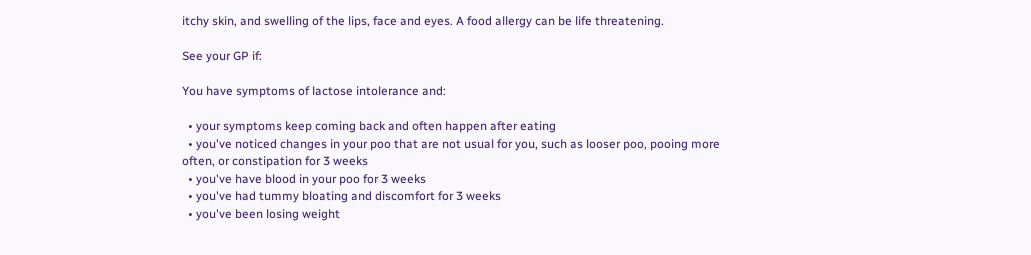itchy skin, and swelling of the lips, face and eyes. A food allergy can be life threatening.

See your GP if:

You have symptoms of lactose intolerance and:

  • your symptoms keep coming back and often happen after eating
  • you've noticed changes in your poo that are not usual for you, such as looser poo, pooing more often, or constipation for 3 weeks
  • you've have blood in your poo for 3 weeks
  • you've had tummy bloating and discomfort for 3 weeks
  • you've been losing weight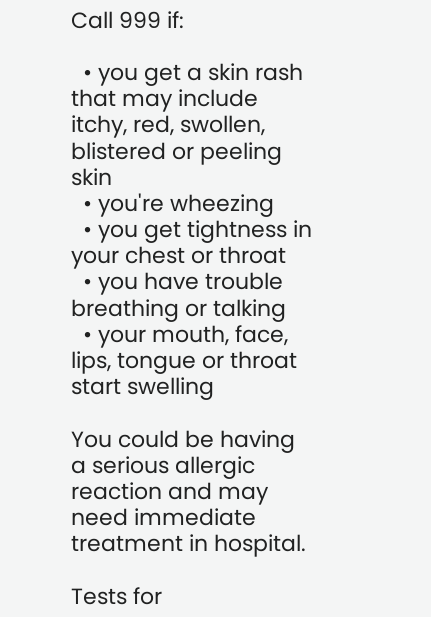Call 999 if:

  • you get a skin rash that may include itchy, red, swollen, blistered or peeling skin
  • you're wheezing
  • you get tightness in your chest or throat
  • you have trouble breathing or talking
  • your mouth, face, lips, tongue or throat start swelling

You could be having a serious allergic reaction and may need immediate treatment in hospital.

Tests for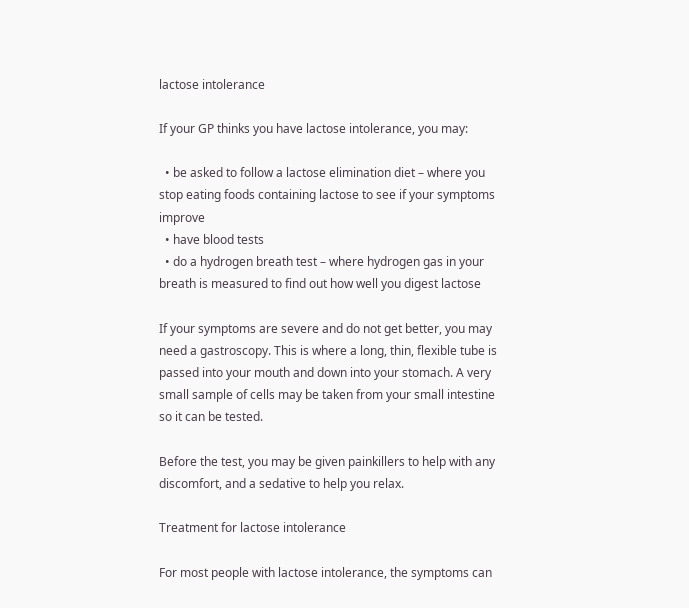lactose intolerance

If your GP thinks you have lactose intolerance, you may:

  • be asked to follow a lactose elimination diet – where you stop eating foods containing lactose to see if your symptoms improve
  • have blood tests
  • do a hydrogen breath test – where hydrogen gas in your breath is measured to find out how well you digest lactose

If your symptoms are severe and do not get better, you may need a gastroscopy. This is where a long, thin, flexible tube is passed into your mouth and down into your stomach. A very small sample of cells may be taken from your small intestine so it can be tested.

Before the test, you may be given painkillers to help with any discomfort, and a sedative to help you relax.

Treatment for lactose intolerance

For most people with lactose intolerance, the symptoms can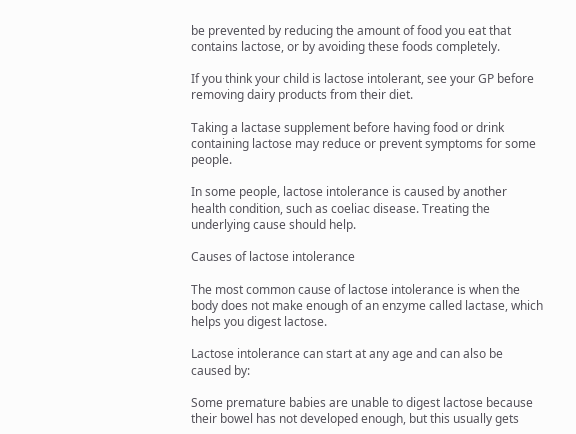be prevented by reducing the amount of food you eat that contains lactose, or by avoiding these foods completely.

If you think your child is lactose intolerant, see your GP before removing dairy products from their diet.

Taking a lactase supplement before having food or drink containing lactose may reduce or prevent symptoms for some people.

In some people, lactose intolerance is caused by another health condition, such as coeliac disease. Treating the underlying cause should help.

Causes of lactose intolerance

The most common cause of lactose intolerance is when the body does not make enough of an enzyme called lactase, which helps you digest lactose.

Lactose intolerance can start at any age and can also be caused by:

Some premature babies are unable to digest lactose because their bowel has not developed enough, but this usually gets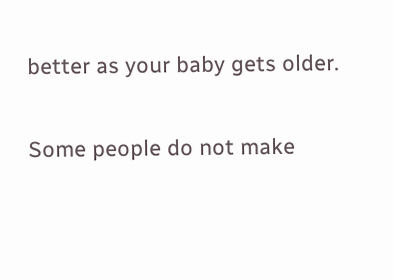better as your baby gets older.

Some people do not make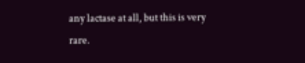any lactase at all, but this is very rare.